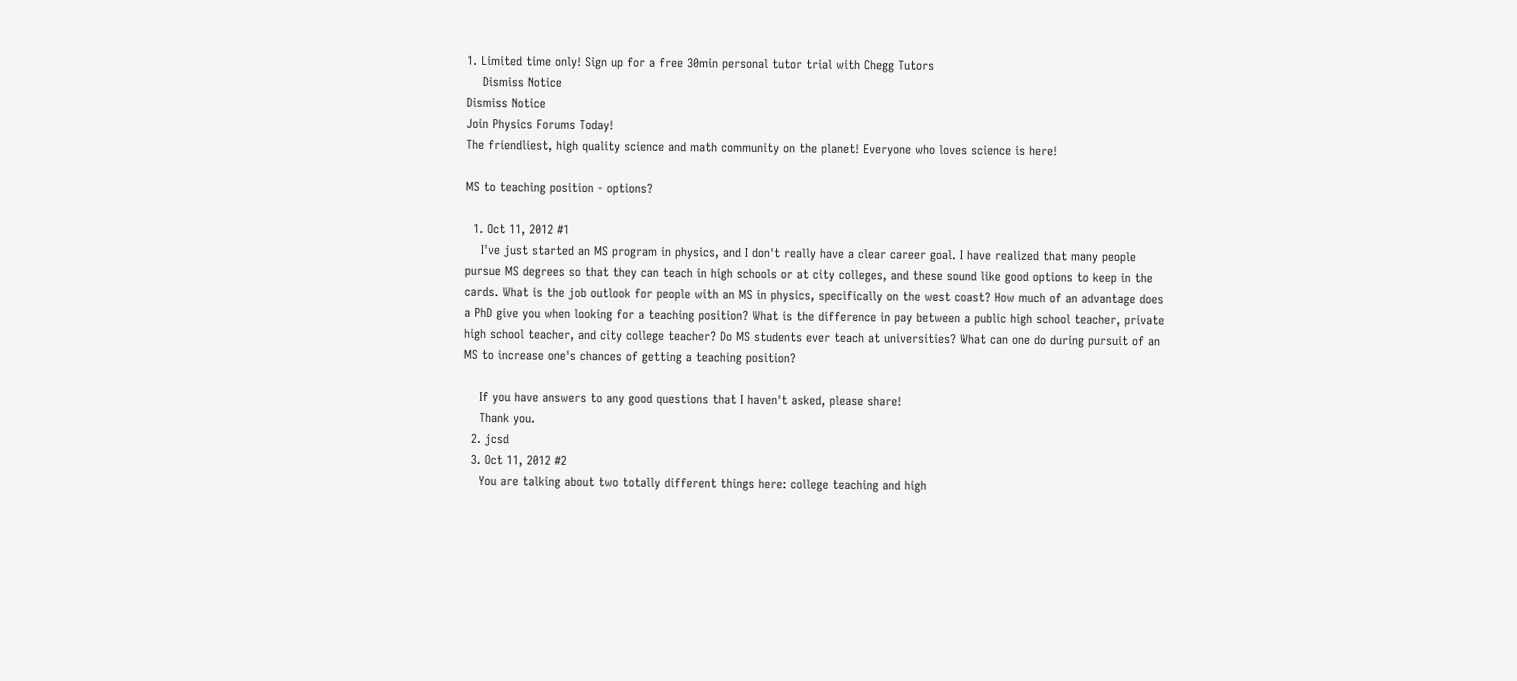1. Limited time only! Sign up for a free 30min personal tutor trial with Chegg Tutors
    Dismiss Notice
Dismiss Notice
Join Physics Forums Today!
The friendliest, high quality science and math community on the planet! Everyone who loves science is here!

MS to teaching position - options?

  1. Oct 11, 2012 #1
    I've just started an MS program in physics, and I don't really have a clear career goal. I have realized that many people pursue MS degrees so that they can teach in high schools or at city colleges, and these sound like good options to keep in the cards. What is the job outlook for people with an MS in physics, specifically on the west coast? How much of an advantage does a PhD give you when looking for a teaching position? What is the difference in pay between a public high school teacher, private high school teacher, and city college teacher? Do MS students ever teach at universities? What can one do during pursuit of an MS to increase one's chances of getting a teaching position?

    If you have answers to any good questions that I haven't asked, please share!
    Thank you.
  2. jcsd
  3. Oct 11, 2012 #2
    You are talking about two totally different things here: college teaching and high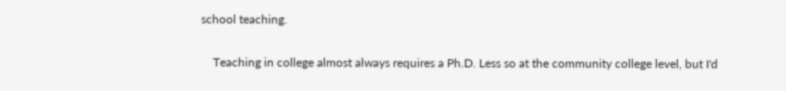school teaching.

    Teaching in college almost always requires a Ph.D. Less so at the community college level, but I'd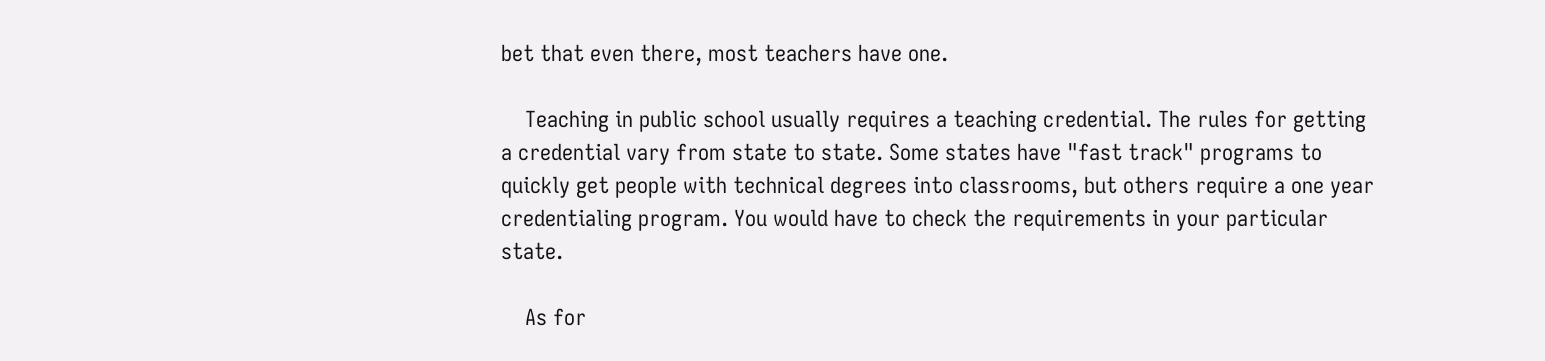bet that even there, most teachers have one.

    Teaching in public school usually requires a teaching credential. The rules for getting a credential vary from state to state. Some states have "fast track" programs to quickly get people with technical degrees into classrooms, but others require a one year credentialing program. You would have to check the requirements in your particular state.

    As for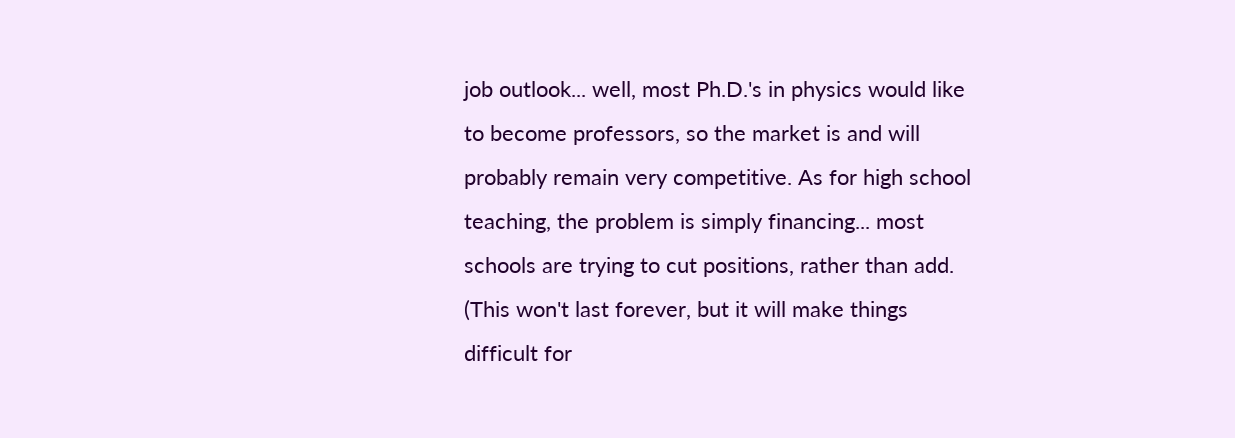job outlook... well, most Ph.D.'s in physics would like to become professors, so the market is and will probably remain very competitive. As for high school teaching, the problem is simply financing... most schools are trying to cut positions, rather than add. (This won't last forever, but it will make things difficult for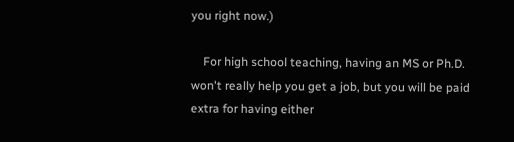you right now.)

    For high school teaching, having an MS or Ph.D. won't really help you get a job, but you will be paid extra for having either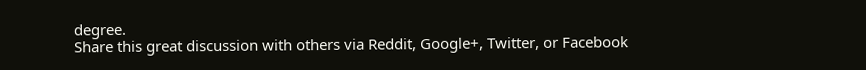degree.
Share this great discussion with others via Reddit, Google+, Twitter, or Facebook